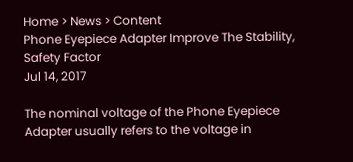Home > News > Content
Phone Eyepiece Adapter Improve The Stability, Safety Factor
Jul 14, 2017

The nominal voltage of the Phone Eyepiece Adapter usually refers to the voltage in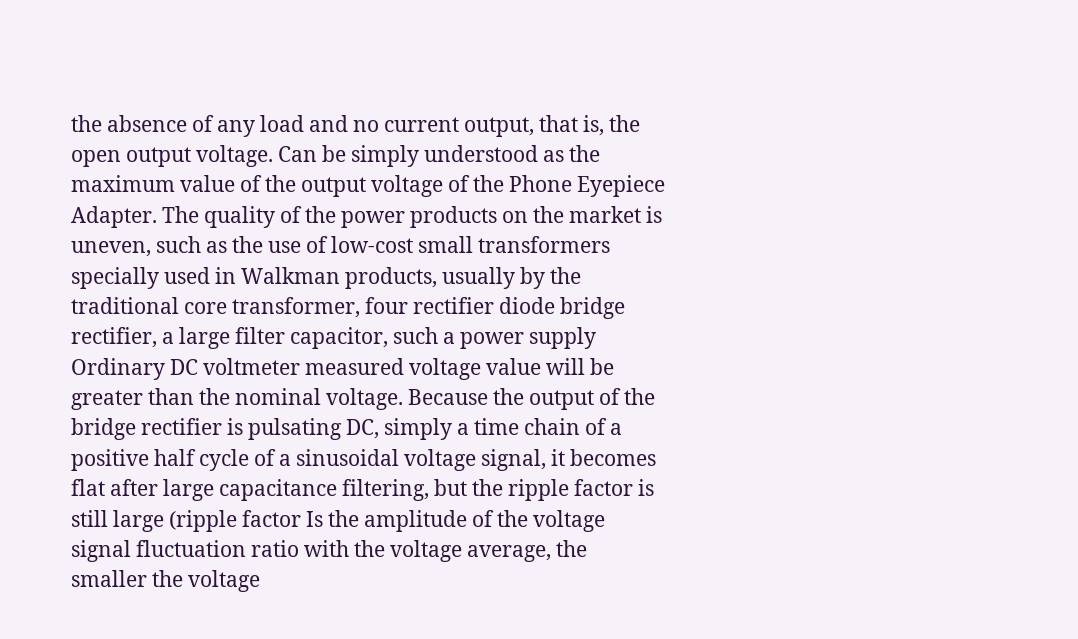the absence of any load and no current output, that is, the open output voltage. Can be simply understood as the maximum value of the output voltage of the Phone Eyepiece Adapter. The quality of the power products on the market is uneven, such as the use of low-cost small transformers specially used in Walkman products, usually by the traditional core transformer, four rectifier diode bridge rectifier, a large filter capacitor, such a power supply Ordinary DC voltmeter measured voltage value will be greater than the nominal voltage. Because the output of the bridge rectifier is pulsating DC, simply a time chain of a positive half cycle of a sinusoidal voltage signal, it becomes flat after large capacitance filtering, but the ripple factor is still large (ripple factor Is the amplitude of the voltage signal fluctuation ratio with the voltage average, the smaller the voltage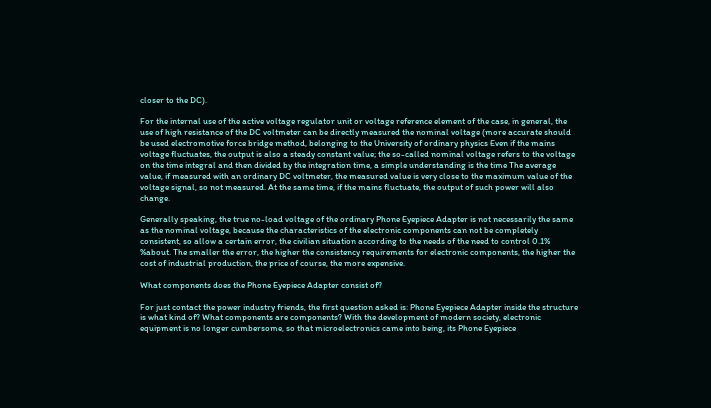closer to the DC).

For the internal use of the active voltage regulator unit or voltage reference element of the case, in general, the use of high resistance of the DC voltmeter can be directly measured the nominal voltage (more accurate should be used electromotive force bridge method, belonging to the University of ordinary physics Even if the mains voltage fluctuates, the output is also a steady constant value; the so-called nominal voltage refers to the voltage on the time integral and then divided by the integration time, a simple understanding is the time The average value, if measured with an ordinary DC voltmeter, the measured value is very close to the maximum value of the voltage signal, so not measured. At the same time, if the mains fluctuate, the output of such power will also change.

Generally speaking, the true no-load voltage of the ordinary Phone Eyepiece Adapter is not necessarily the same as the nominal voltage, because the characteristics of the electronic components can not be completely consistent, so allow a certain error, the civilian situation according to the needs of the need to control 0.1% %about. The smaller the error, the higher the consistency requirements for electronic components, the higher the cost of industrial production, the price of course, the more expensive.

What components does the Phone Eyepiece Adapter consist of?

For just contact the power industry friends, the first question asked is: Phone Eyepiece Adapter inside the structure is what kind of? What components are components? With the development of modern society, electronic equipment is no longer cumbersome, so that microelectronics came into being, its Phone Eyepiece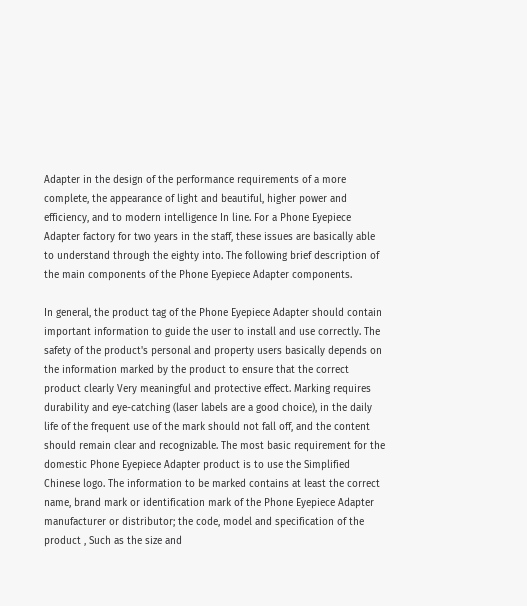Adapter in the design of the performance requirements of a more complete, the appearance of light and beautiful, higher power and efficiency, and to modern intelligence In line. For a Phone Eyepiece Adapter factory for two years in the staff, these issues are basically able to understand through the eighty into. The following brief description of the main components of the Phone Eyepiece Adapter components.

In general, the product tag of the Phone Eyepiece Adapter should contain important information to guide the user to install and use correctly. The safety of the product's personal and property users basically depends on the information marked by the product to ensure that the correct product clearly Very meaningful and protective effect. Marking requires durability and eye-catching (laser labels are a good choice), in the daily life of the frequent use of the mark should not fall off, and the content should remain clear and recognizable. The most basic requirement for the domestic Phone Eyepiece Adapter product is to use the Simplified Chinese logo. The information to be marked contains at least the correct name, brand mark or identification mark of the Phone Eyepiece Adapter manufacturer or distributor; the code, model and specification of the product , Such as the size and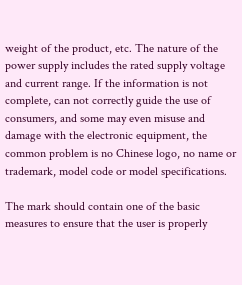weight of the product, etc. The nature of the power supply includes the rated supply voltage and current range. If the information is not complete, can not correctly guide the use of consumers, and some may even misuse and damage with the electronic equipment, the common problem is no Chinese logo, no name or trademark, model code or model specifications.

The mark should contain one of the basic measures to ensure that the user is properly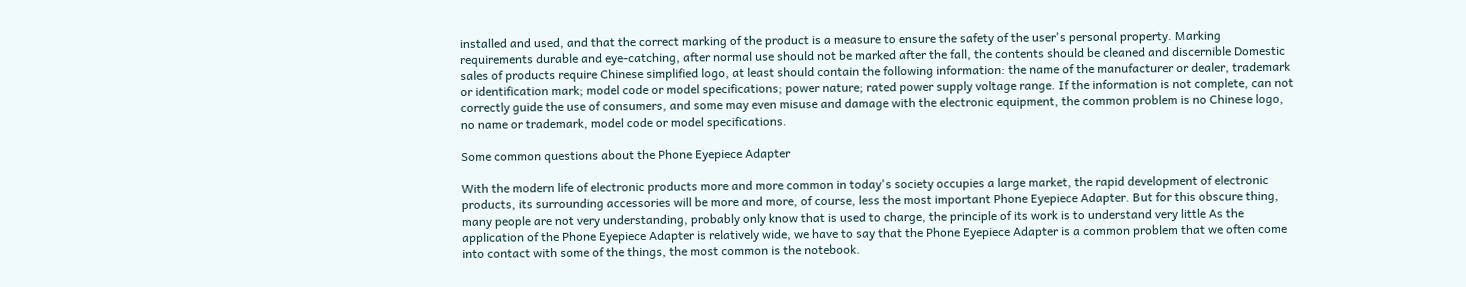installed and used, and that the correct marking of the product is a measure to ensure the safety of the user's personal property. Marking requirements durable and eye-catching, after normal use should not be marked after the fall, the contents should be cleaned and discernible Domestic sales of products require Chinese simplified logo, at least should contain the following information: the name of the manufacturer or dealer, trademark or identification mark; model code or model specifications; power nature; rated power supply voltage range. If the information is not complete, can not correctly guide the use of consumers, and some may even misuse and damage with the electronic equipment, the common problem is no Chinese logo, no name or trademark, model code or model specifications.

Some common questions about the Phone Eyepiece Adapter

With the modern life of electronic products more and more common in today's society occupies a large market, the rapid development of electronic products, its surrounding accessories will be more and more, of course, less the most important Phone Eyepiece Adapter. But for this obscure thing, many people are not very understanding, probably only know that is used to charge, the principle of its work is to understand very little As the application of the Phone Eyepiece Adapter is relatively wide, we have to say that the Phone Eyepiece Adapter is a common problem that we often come into contact with some of the things, the most common is the notebook.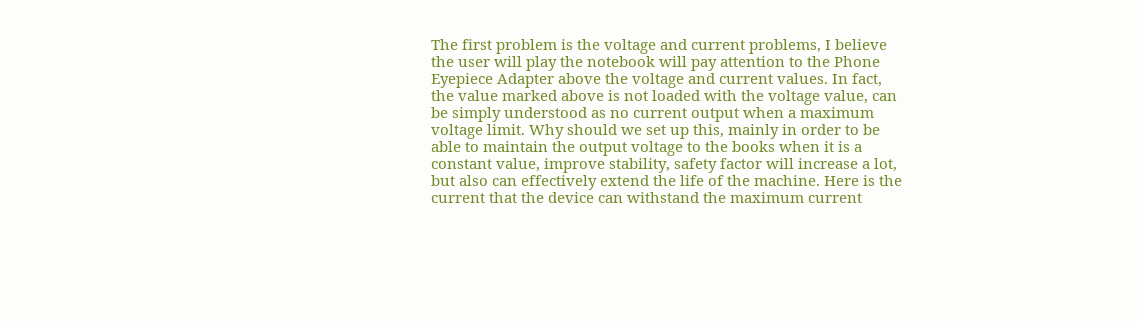The first problem is the voltage and current problems, I believe the user will play the notebook will pay attention to the Phone Eyepiece Adapter above the voltage and current values. In fact, the value marked above is not loaded with the voltage value, can be simply understood as no current output when a maximum voltage limit. Why should we set up this, mainly in order to be able to maintain the output voltage to the books when it is a constant value, improve stability, safety factor will increase a lot, but also can effectively extend the life of the machine. Here is the current that the device can withstand the maximum current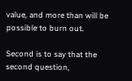value, and more than will be possible to burn out.

Second is to say that the second question,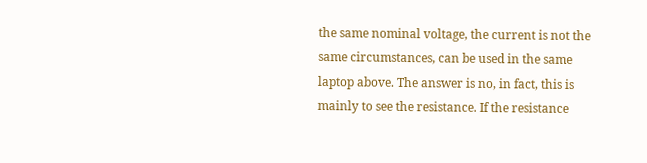the same nominal voltage, the current is not the same circumstances, can be used in the same laptop above. The answer is no, in fact, this is mainly to see the resistance. If the resistance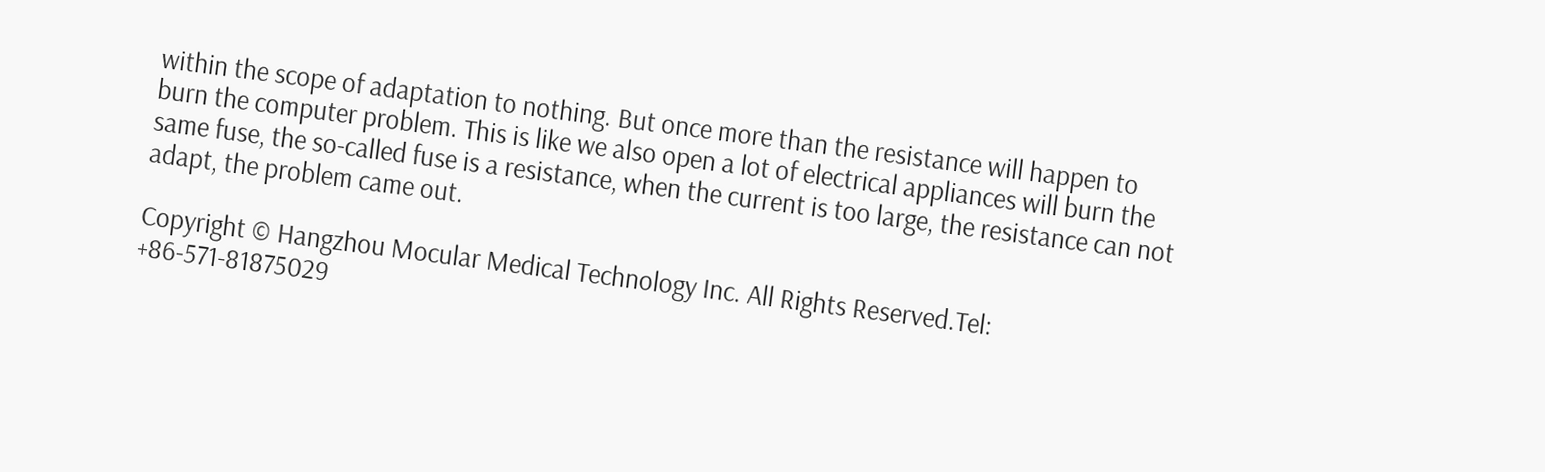within the scope of adaptation to nothing. But once more than the resistance will happen to burn the computer problem. This is like we also open a lot of electrical appliances will burn the same fuse, the so-called fuse is a resistance, when the current is too large, the resistance can not adapt, the problem came out.

Copyright © Hangzhou Mocular Medical Technology Inc. All Rights Reserved.Tel: +86-571-81875029